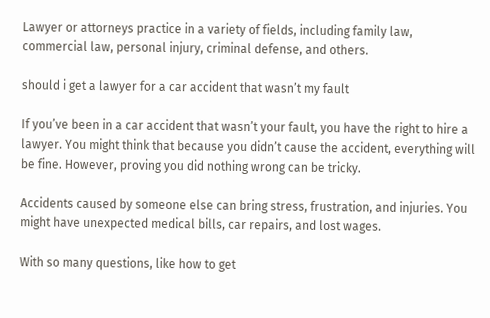Lawyer or attorneys practice in a variety of fields, including family law, commercial law, personal injury, criminal defense, and others.

should i get a lawyer for a car accident that wasn’t my fault

If you’ve been in a car accident that wasn’t your fault, you have the right to hire a lawyer. You might think that because you didn’t cause the accident, everything will be fine. However, proving you did nothing wrong can be tricky.

Accidents caused by someone else can bring stress, frustration, and injuries. You might have unexpected medical bills, car repairs, and lost wages.

With so many questions, like how to get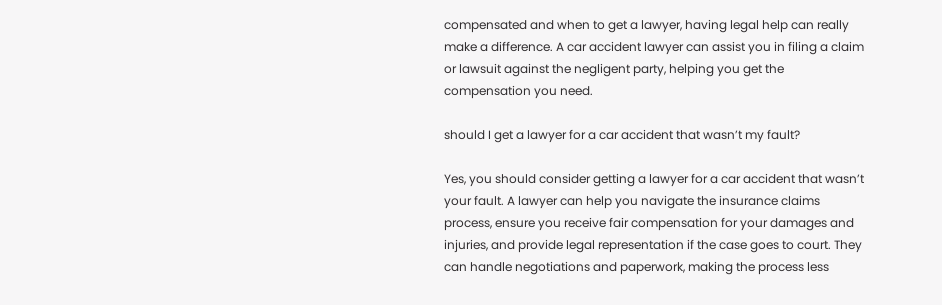compensated and when to get a lawyer, having legal help can really make a difference. A car accident lawyer can assist you in filing a claim or lawsuit against the negligent party, helping you get the compensation you need.

should I get a lawyer for a car accident that wasn’t my fault?

Yes, you should consider getting a lawyer for a car accident that wasn’t your fault. A lawyer can help you navigate the insurance claims process, ensure you receive fair compensation for your damages and injuries, and provide legal representation if the case goes to court. They can handle negotiations and paperwork, making the process less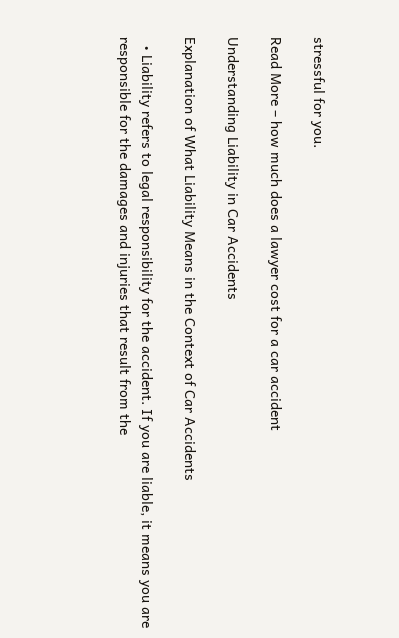stressful for you.

Read More – how much does a lawyer cost for a car accident

Understanding Liability in Car Accidents

Explanation of What Liability Means in the Context of Car Accidents

  • Liability refers to legal responsibility for the accident. If you are liable, it means you are responsible for the damages and injuries that result from the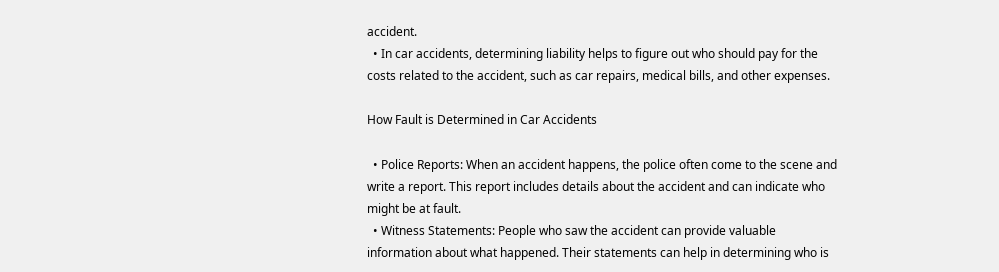accident.
  • In car accidents, determining liability helps to figure out who should pay for the costs related to the accident, such as car repairs, medical bills, and other expenses.

How Fault is Determined in Car Accidents

  • Police Reports: When an accident happens, the police often come to the scene and write a report. This report includes details about the accident and can indicate who might be at fault.
  • Witness Statements: People who saw the accident can provide valuable information about what happened. Their statements can help in determining who is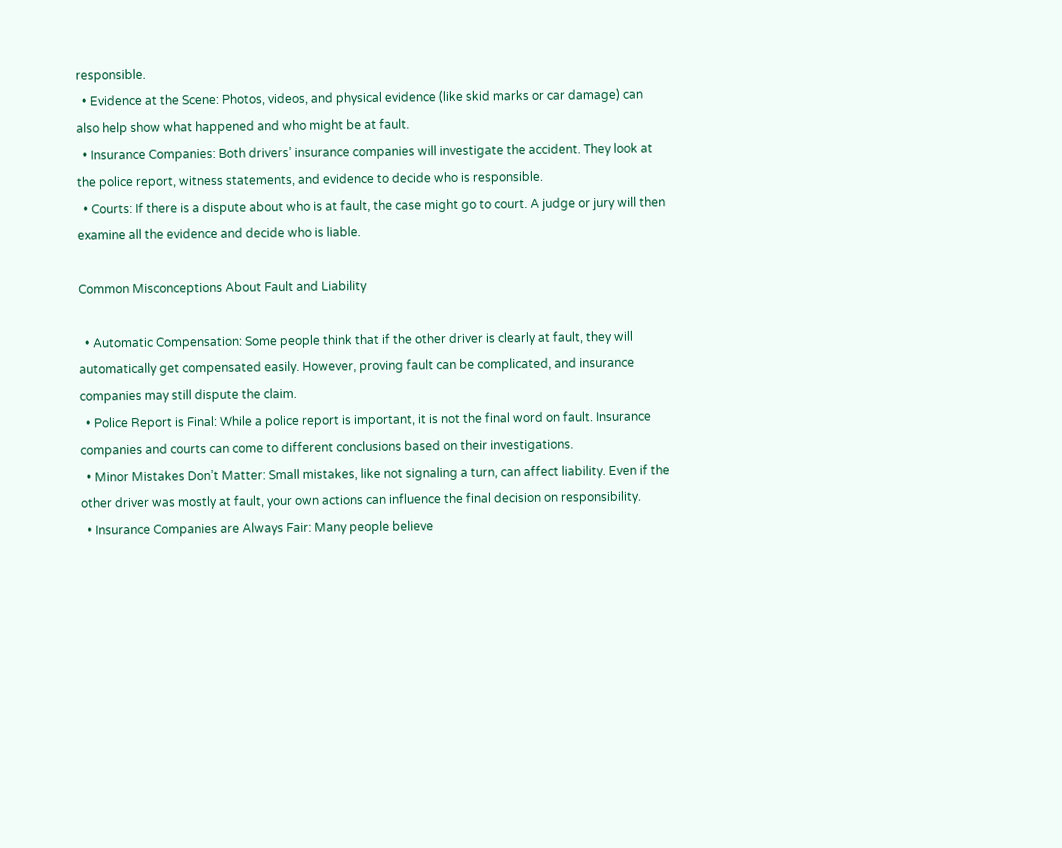responsible.
  • Evidence at the Scene: Photos, videos, and physical evidence (like skid marks or car damage) can also help show what happened and who might be at fault.
  • Insurance Companies: Both drivers’ insurance companies will investigate the accident. They look at the police report, witness statements, and evidence to decide who is responsible.
  • Courts: If there is a dispute about who is at fault, the case might go to court. A judge or jury will then examine all the evidence and decide who is liable.

Common Misconceptions About Fault and Liability

  • Automatic Compensation: Some people think that if the other driver is clearly at fault, they will automatically get compensated easily. However, proving fault can be complicated, and insurance companies may still dispute the claim.
  • Police Report is Final: While a police report is important, it is not the final word on fault. Insurance companies and courts can come to different conclusions based on their investigations.
  • Minor Mistakes Don’t Matter: Small mistakes, like not signaling a turn, can affect liability. Even if the other driver was mostly at fault, your own actions can influence the final decision on responsibility.
  • Insurance Companies are Always Fair: Many people believe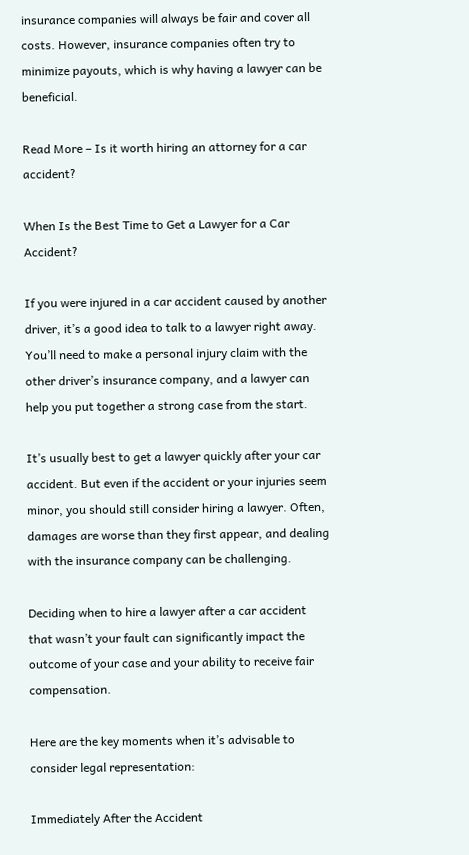insurance companies will always be fair and cover all costs. However, insurance companies often try to minimize payouts, which is why having a lawyer can be beneficial.

Read More – Is it worth hiring an attorney for a car accident?

When Is the Best Time to Get a Lawyer for a Car Accident?

If you were injured in a car accident caused by another driver, it’s a good idea to talk to a lawyer right away. You’ll need to make a personal injury claim with the other driver’s insurance company, and a lawyer can help you put together a strong case from the start.

It’s usually best to get a lawyer quickly after your car accident. But even if the accident or your injuries seem minor, you should still consider hiring a lawyer. Often, damages are worse than they first appear, and dealing with the insurance company can be challenging.

Deciding when to hire a lawyer after a car accident that wasn’t your fault can significantly impact the outcome of your case and your ability to receive fair compensation.

Here are the key moments when it’s advisable to consider legal representation:

Immediately After the Accident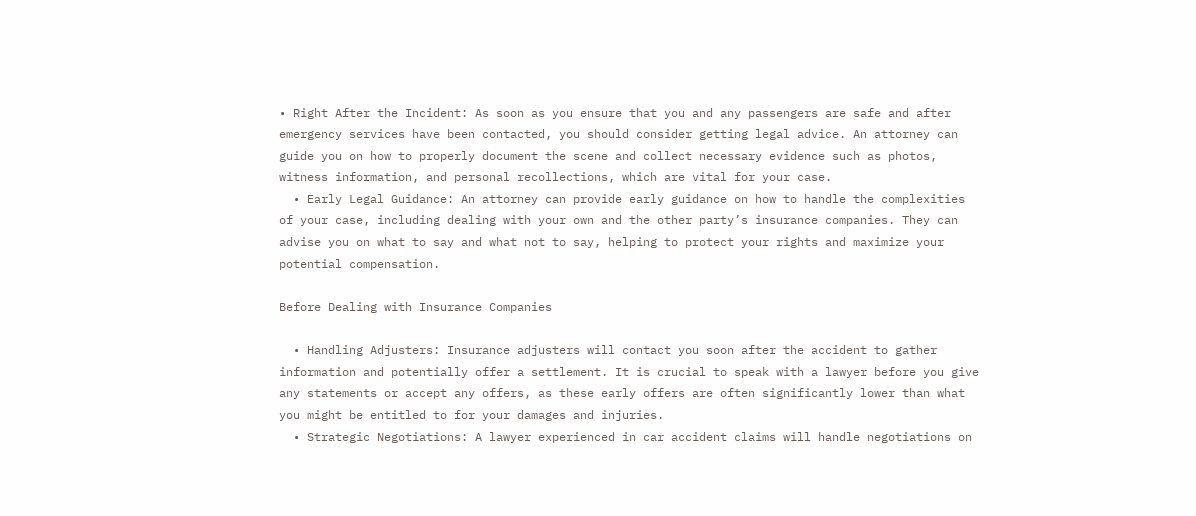• Right After the Incident: As soon as you ensure that you and any passengers are safe and after emergency services have been contacted, you should consider getting legal advice. An attorney can guide you on how to properly document the scene and collect necessary evidence such as photos, witness information, and personal recollections, which are vital for your case.
  • Early Legal Guidance: An attorney can provide early guidance on how to handle the complexities of your case, including dealing with your own and the other party’s insurance companies. They can advise you on what to say and what not to say, helping to protect your rights and maximize your potential compensation.

Before Dealing with Insurance Companies

  • Handling Adjusters: Insurance adjusters will contact you soon after the accident to gather information and potentially offer a settlement. It is crucial to speak with a lawyer before you give any statements or accept any offers, as these early offers are often significantly lower than what you might be entitled to for your damages and injuries.
  • Strategic Negotiations: A lawyer experienced in car accident claims will handle negotiations on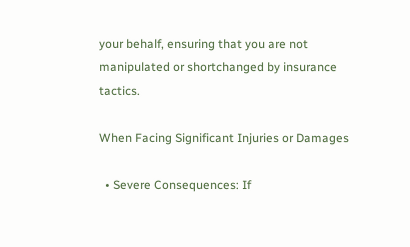your behalf, ensuring that you are not manipulated or shortchanged by insurance tactics.

When Facing Significant Injuries or Damages

  • Severe Consequences: If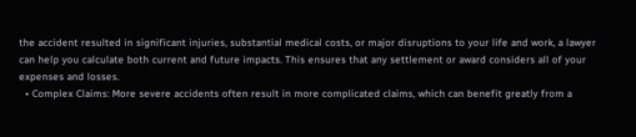the accident resulted in significant injuries, substantial medical costs, or major disruptions to your life and work, a lawyer can help you calculate both current and future impacts. This ensures that any settlement or award considers all of your expenses and losses.
  • Complex Claims: More severe accidents often result in more complicated claims, which can benefit greatly from a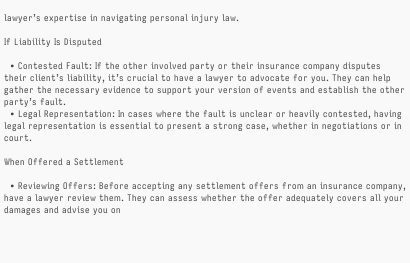lawyer’s expertise in navigating personal injury law.

If Liability Is Disputed

  • Contested Fault: If the other involved party or their insurance company disputes their client’s liability, it’s crucial to have a lawyer to advocate for you. They can help gather the necessary evidence to support your version of events and establish the other party’s fault.
  • Legal Representation: In cases where the fault is unclear or heavily contested, having legal representation is essential to present a strong case, whether in negotiations or in court.

When Offered a Settlement

  • Reviewing Offers: Before accepting any settlement offers from an insurance company, have a lawyer review them. They can assess whether the offer adequately covers all your damages and advise you on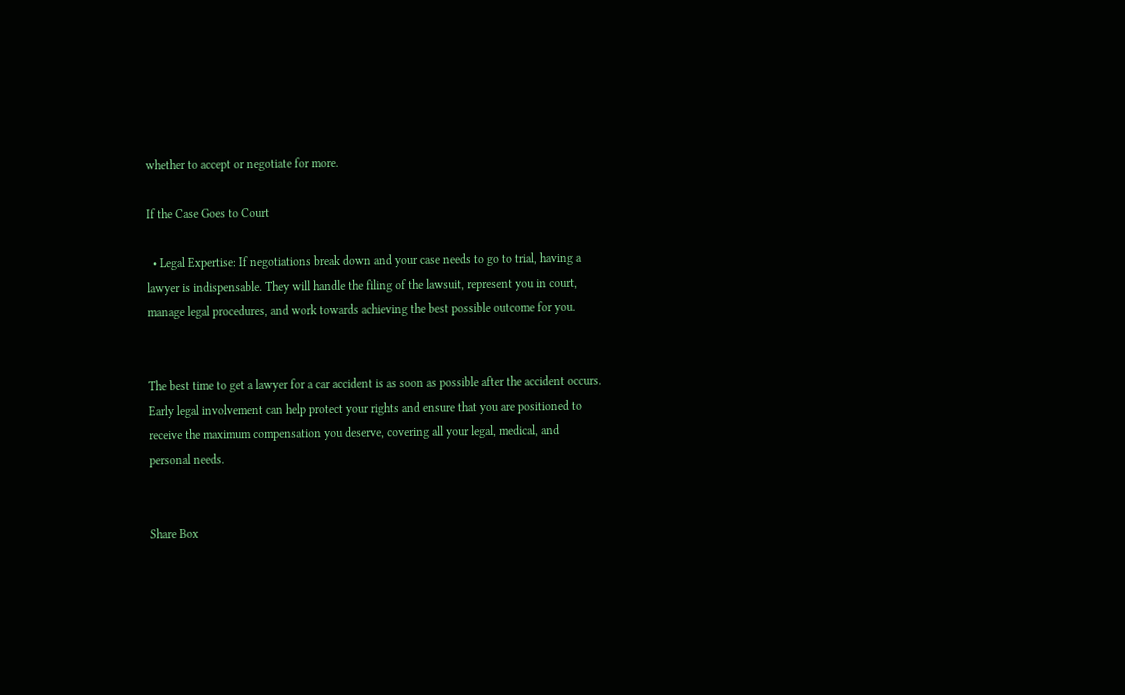whether to accept or negotiate for more.

If the Case Goes to Court

  • Legal Expertise: If negotiations break down and your case needs to go to trial, having a lawyer is indispensable. They will handle the filing of the lawsuit, represent you in court, manage legal procedures, and work towards achieving the best possible outcome for you.


The best time to get a lawyer for a car accident is as soon as possible after the accident occurs. Early legal involvement can help protect your rights and ensure that you are positioned to receive the maximum compensation you deserve, covering all your legal, medical, and personal needs.


Share Box